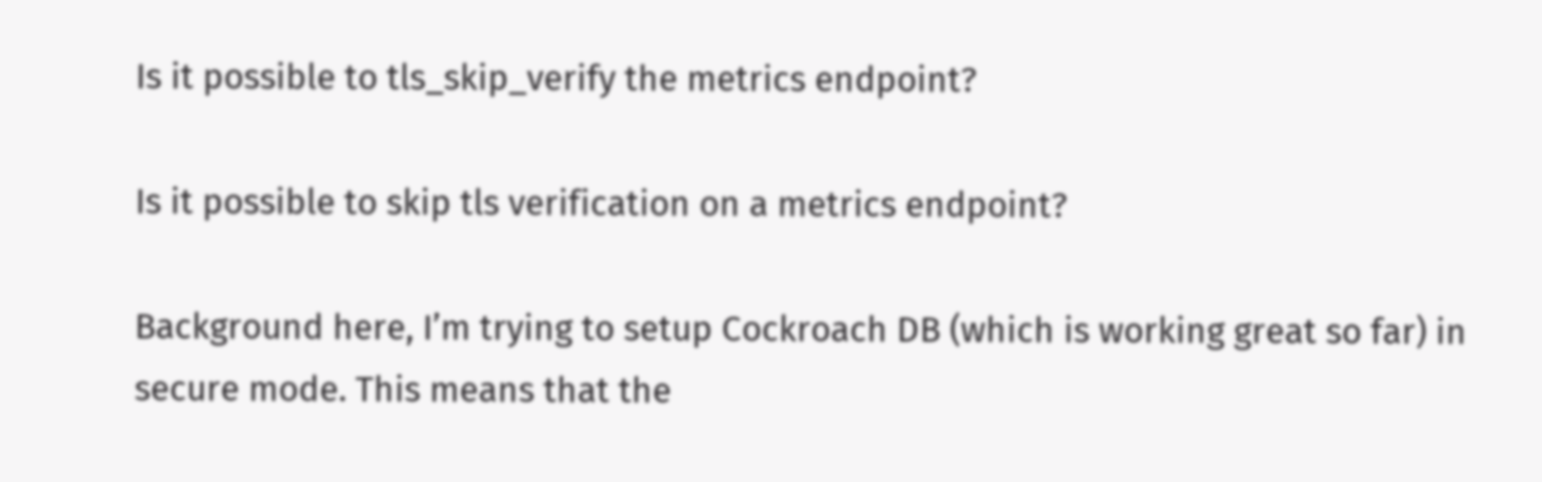Is it possible to tls_skip_verify the metrics endpoint?

Is it possible to skip tls verification on a metrics endpoint?

Background here, I’m trying to setup Cockroach DB (which is working great so far) in secure mode. This means that the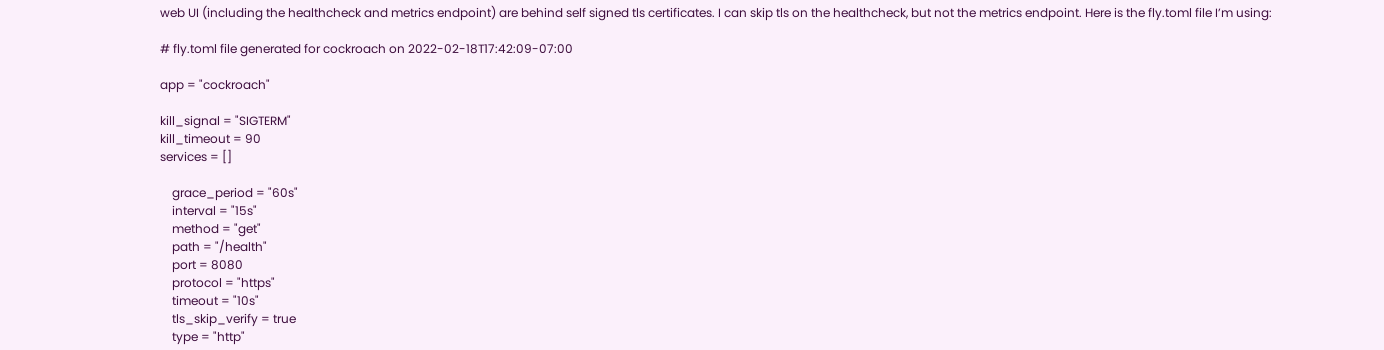web UI (including the healthcheck and metrics endpoint) are behind self signed tls certificates. I can skip tls on the healthcheck, but not the metrics endpoint. Here is the fly.toml file I’m using:

# fly.toml file generated for cockroach on 2022-02-18T17:42:09-07:00

app = "cockroach"

kill_signal = "SIGTERM"
kill_timeout = 90
services = []

    grace_period = "60s"
    interval = "15s"
    method = "get"
    path = "/health"
    port = 8080
    protocol = "https"
    timeout = "10s"
    tls_skip_verify = true
    type = "http"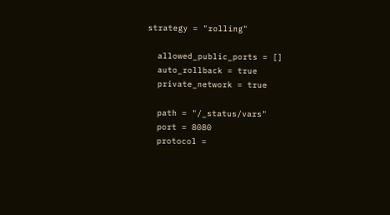strategy = "rolling"

  allowed_public_ports = []
  auto_rollback = true
  private_network = true

  path = "/_status/vars"
  port = 8080
  protocol =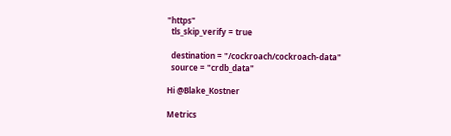"https"
  tls_skip_verify = true

  destination = "/cockroach/cockroach-data"
  source = "crdb_data"

Hi @Blake_Kostner

Metrics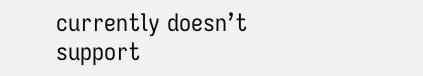currently doesn’t support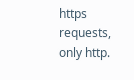https requests, only http.